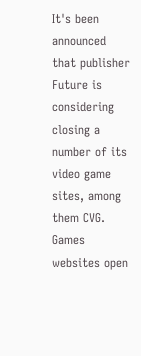It's been announced that publisher Future is considering closing a number of its video game sites, among them CVG. Games websites open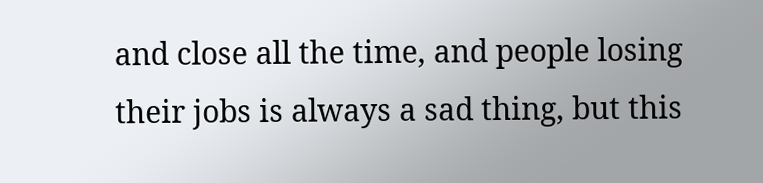and close all the time, and people losing their jobs is always a sad thing, but this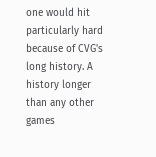one would hit particularly hard because of CVG's long history. A history longer than any other games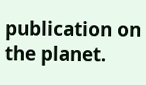publication on the planet.